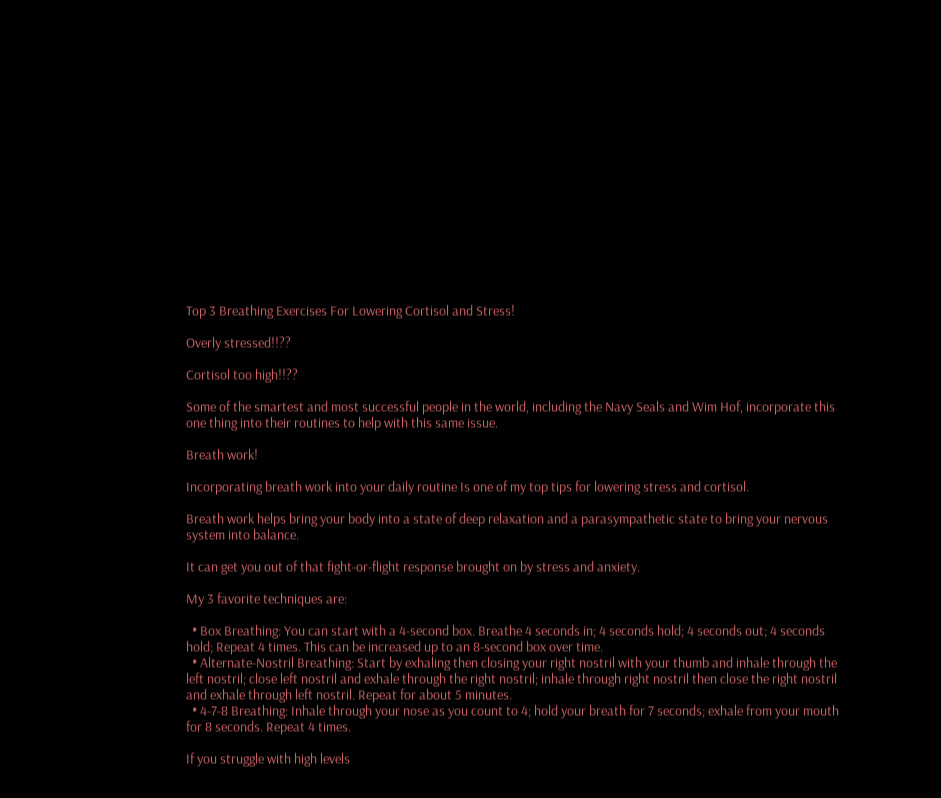Top 3 Breathing Exercises For Lowering Cortisol and Stress!

Overly stressed!!??

Cortisol too high!!??

Some of the smartest and most successful people in the world, including the Navy Seals and Wim Hof, incorporate this one thing into their routines to help with this same issue.

Breath work!

Incorporating breath work into your daily routine Is one of my top tips for lowering stress and cortisol.

Breath work helps bring your body into a state of deep relaxation and a parasympathetic state to bring your nervous system into balance.

It can get you out of that fight-or-flight response brought on by stress and anxiety.

My 3 favorite techniques are:

  • Box Breathing: You can start with a 4-second box. Breathe 4 seconds in; 4 seconds hold; 4 seconds out; 4 seconds hold; Repeat 4 times. This can be increased up to an 8-second box over time.
  • Alternate-Nostril Breathing: Start by exhaling then closing your right nostril with your thumb and inhale through the left nostril; close left nostril and exhale through the right nostril; inhale through right nostril then close the right nostril and exhale through left nostril. Repeat for about 5 minutes.
  • 4-7-8 Breathing: Inhale through your nose as you count to 4; hold your breath for 7 seconds; exhale from your mouth for 8 seconds. Repeat 4 times.

If you struggle with high levels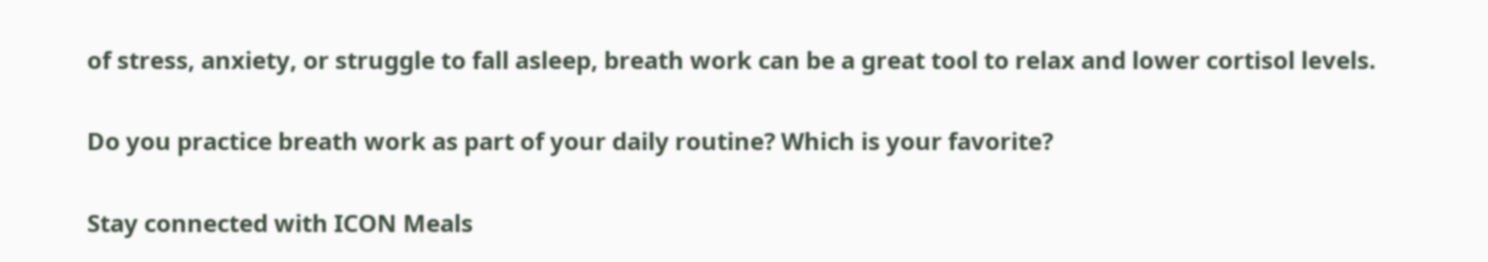of stress, anxiety, or struggle to fall asleep, breath work can be a great tool to relax and lower cortisol levels.

Do you practice breath work as part of your daily routine? Which is your favorite?

Stay connected with ICON Meals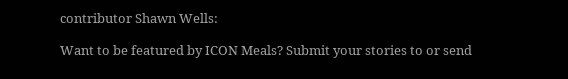contributor Shawn Wells:

Want to be featured by ICON Meals? Submit your stories to or send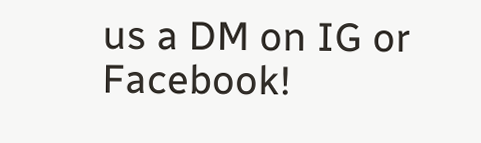us a DM on IG or Facebook!